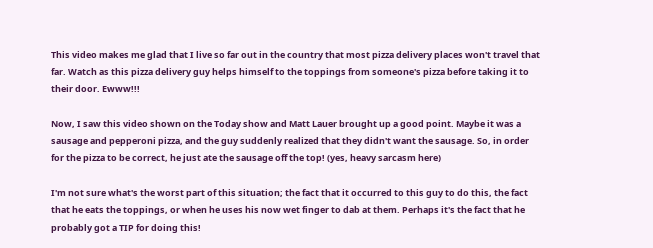This video makes me glad that I live so far out in the country that most pizza delivery places won't travel that far. Watch as this pizza delivery guy helps himself to the toppings from someone's pizza before taking it to their door. Ewww!!!

Now, I saw this video shown on the Today show and Matt Lauer brought up a good point. Maybe it was a sausage and pepperoni pizza, and the guy suddenly realized that they didn't want the sausage. So, in order for the pizza to be correct, he just ate the sausage off the top! (yes, heavy sarcasm here)

I'm not sure what's the worst part of this situation; the fact that it occurred to this guy to do this, the fact that he eats the toppings, or when he uses his now wet finger to dab at them. Perhaps it's the fact that he probably got a TIP for doing this!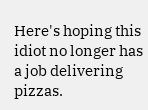Here's hoping this idiot no longer has a job delivering pizzas.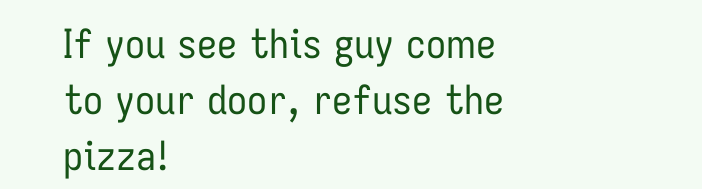If you see this guy come to your door, refuse the pizza!